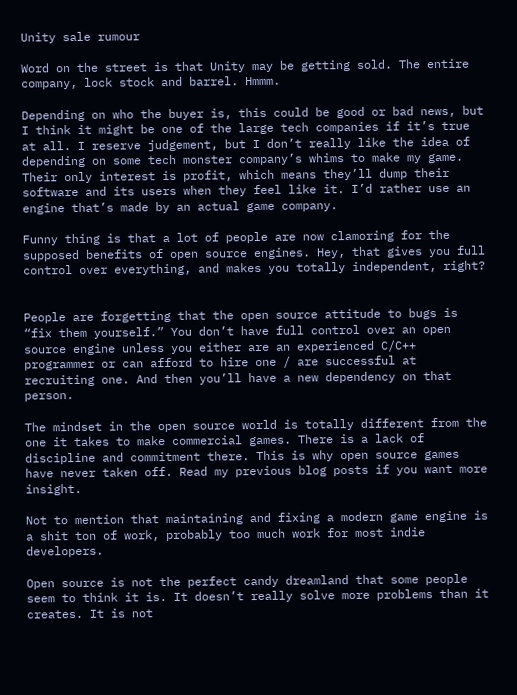Unity sale rumour

Word on the street is that Unity may be getting sold. The entire company, lock stock and barrel. Hmmm.

Depending on who the buyer is, this could be good or bad news, but I think it might be one of the large tech companies if it’s true at all. I reserve judgement, but I don’t really like the idea of depending on some tech monster company’s whims to make my game. Their only interest is profit, which means they’ll dump their software and its users when they feel like it. I’d rather use an engine that’s made by an actual game company.

Funny thing is that a lot of people are now clamoring for the supposed benefits of open source engines. Hey, that gives you full control over everything, and makes you totally independent, right?


People are forgetting that the open source attitude to bugs is “fix them yourself.” You don’t have full control over an open source engine unless you either are an experienced C/C++ programmer or can afford to hire one / are successful at recruiting one. And then you’ll have a new dependency on that person.

The mindset in the open source world is totally different from the one it takes to make commercial games. There is a lack of discipline and commitment there. This is why open source games have never taken off. Read my previous blog posts if you want more insight.

Not to mention that maintaining and fixing a modern game engine is a shit ton of work, probably too much work for most indie developers.

Open source is not the perfect candy dreamland that some people seem to think it is. It doesn’t really solve more problems than it creates. It is not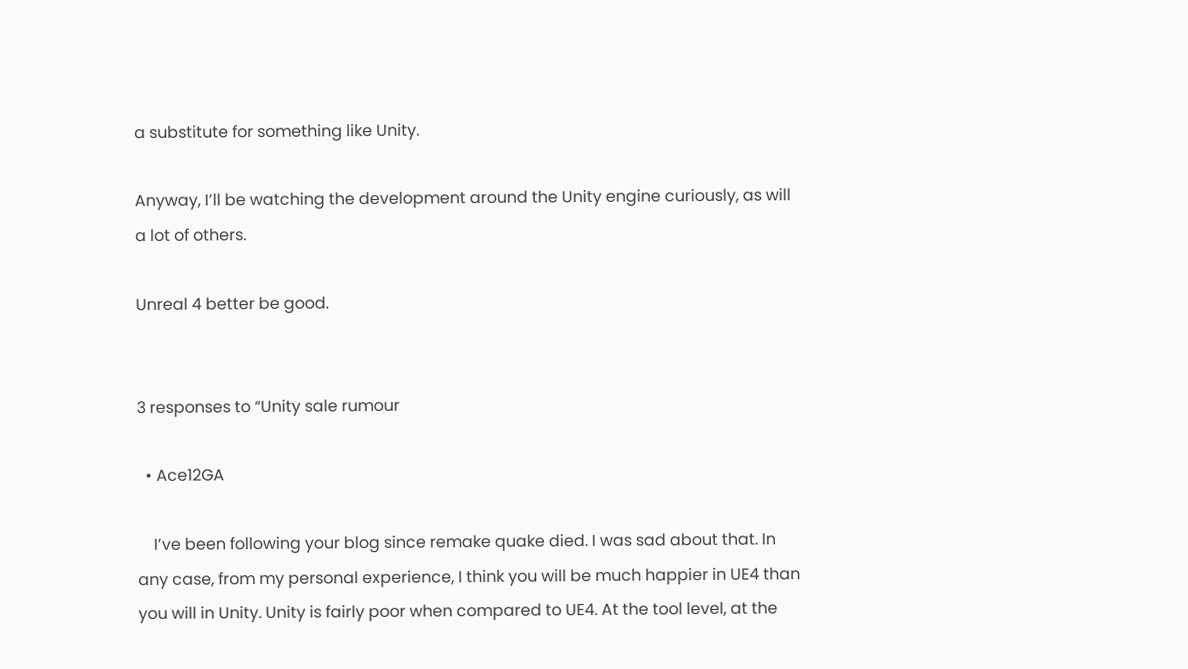a substitute for something like Unity.

Anyway, I’ll be watching the development around the Unity engine curiously, as will a lot of others.

Unreal 4 better be good.


3 responses to “Unity sale rumour

  • Ace12GA

    I’ve been following your blog since remake quake died. I was sad about that. In any case, from my personal experience, I think you will be much happier in UE4 than you will in Unity. Unity is fairly poor when compared to UE4. At the tool level, at the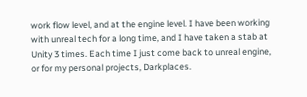work flow level, and at the engine level. I have been working with unreal tech for a long time, and I have taken a stab at Unity 3 times. Each time I just come back to unreal engine, or for my personal projects, Darkplaces.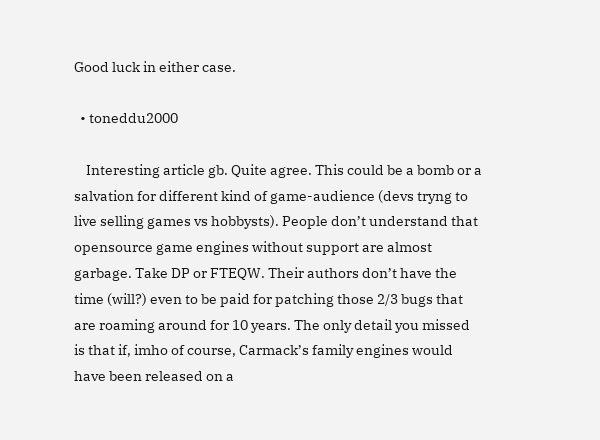Good luck in either case.

  • toneddu2000

    Interesting article gb. Quite agree. This could be a bomb or a salvation for different kind of game-audience (devs tryng to live selling games vs hobbysts). People don’t understand that opensource game engines without support are almost garbage. Take DP or FTEQW. Their authors don’t have the time (will?) even to be paid for patching those 2/3 bugs that are roaming around for 10 years. The only detail you missed is that if, imho of course, Carmack’s family engines would have been released on a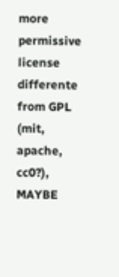more permissive license differente from GPL (mit, apache, cc0?), MAYBE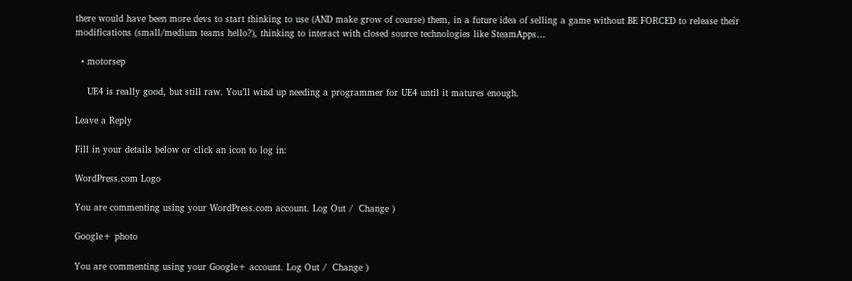there would have been more devs to start thinking to use (AND make grow of course) them, in a future idea of selling a game without BE FORCED to release their modifications (small/medium teams hello?), thinking to interact with closed source technologies like SteamApps…

  • motorsep

    UE4 is really good, but still raw. You’ll wind up needing a programmer for UE4 until it matures enough.

Leave a Reply

Fill in your details below or click an icon to log in:

WordPress.com Logo

You are commenting using your WordPress.com account. Log Out /  Change )

Google+ photo

You are commenting using your Google+ account. Log Out /  Change )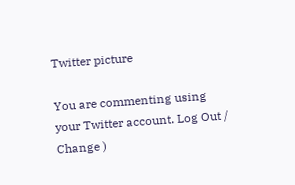Twitter picture

You are commenting using your Twitter account. Log Out /  Change )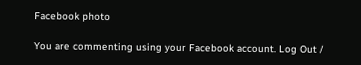Facebook photo

You are commenting using your Facebook account. Log Out /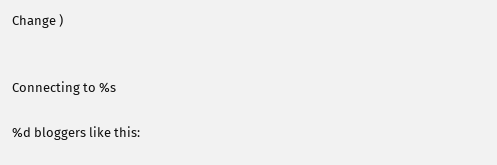Change )


Connecting to %s

%d bloggers like this: